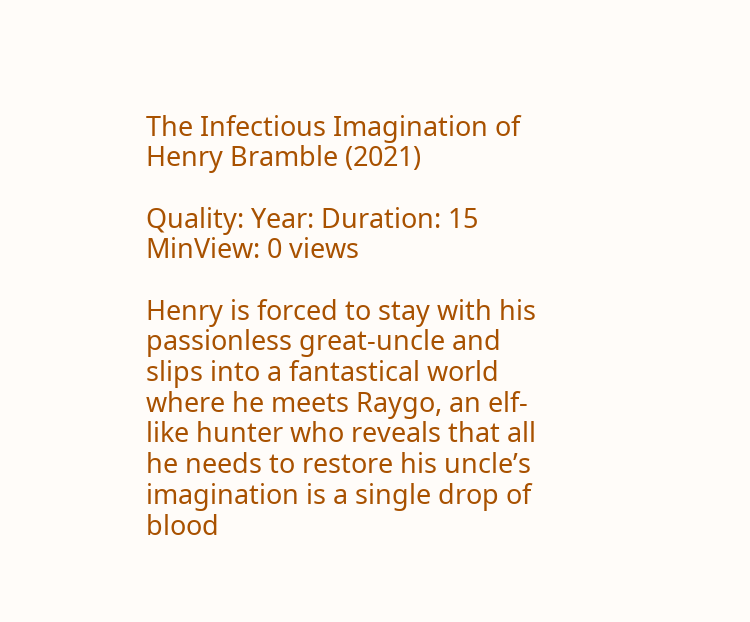The Infectious Imagination of Henry Bramble (2021)

Quality: Year: Duration: 15 MinView: 0 views

Henry is forced to stay with his passionless great-uncle and slips into a fantastical world where he meets Raygo, an elf-like hunter who reveals that all he needs to restore his uncle’s imagination is a single drop of blood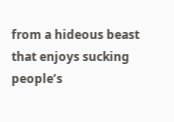from a hideous beast that enjoys sucking people’s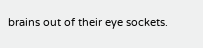brains out of their eye sockets.